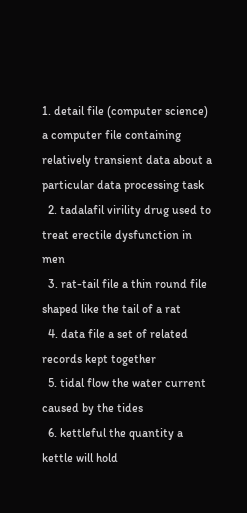1. detail file (computer science) a computer file containing relatively transient data about a particular data processing task
  2. tadalafil virility drug used to treat erectile dysfunction in men
  3. rat-tail file a thin round file shaped like the tail of a rat
  4. data file a set of related records kept together
  5. tidal flow the water current caused by the tides
  6. kettleful the quantity a kettle will hold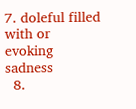7. doleful filled with or evoking sadness
  8.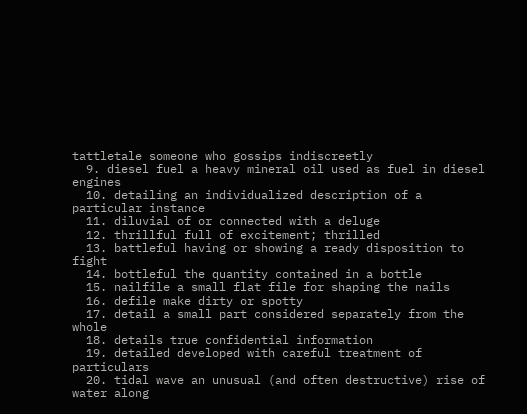tattletale someone who gossips indiscreetly
  9. diesel fuel a heavy mineral oil used as fuel in diesel engines
  10. detailing an individualized description of a particular instance
  11. diluvial of or connected with a deluge
  12. thrillful full of excitement; thrilled
  13. battleful having or showing a ready disposition to fight
  14. bottleful the quantity contained in a bottle
  15. nailfile a small flat file for shaping the nails
  16. defile make dirty or spotty
  17. detail a small part considered separately from the whole
  18. details true confidential information
  19. detailed developed with careful treatment of particulars
  20. tidal wave an unusual (and often destructive) rise of water along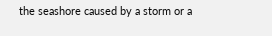the seashore caused by a storm or a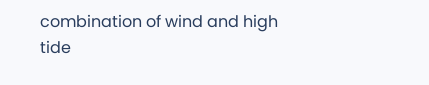combination of wind and high tide